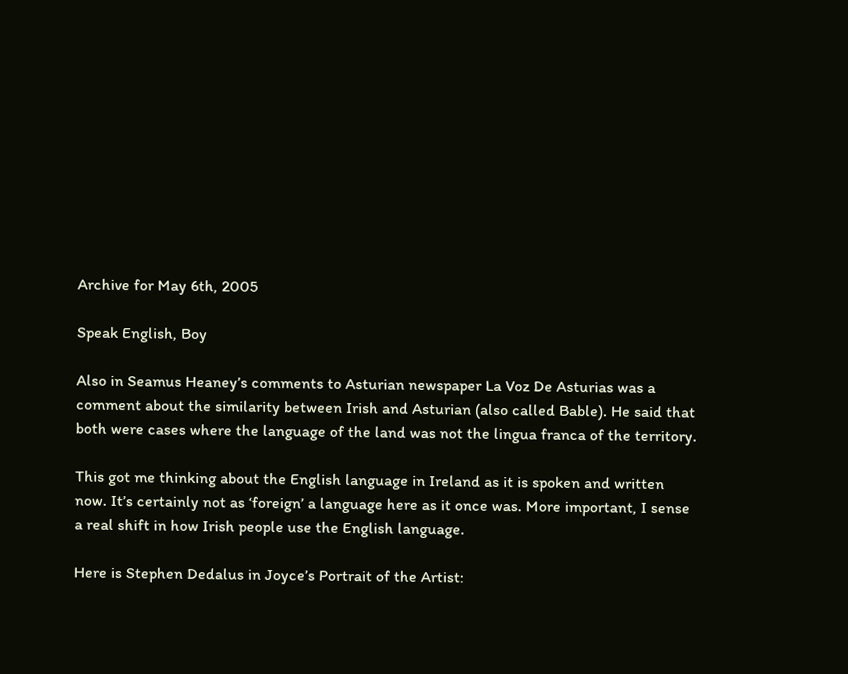Archive for May 6th, 2005

Speak English, Boy

Also in Seamus Heaney’s comments to Asturian newspaper La Voz De Asturias was a comment about the similarity between Irish and Asturian (also called Bable). He said that both were cases where the language of the land was not the lingua franca of the territory.

This got me thinking about the English language in Ireland as it is spoken and written now. It’s certainly not as ‘foreign’ a language here as it once was. More important, I sense a real shift in how Irish people use the English language.

Here is Stephen Dedalus in Joyce’s Portrait of the Artist: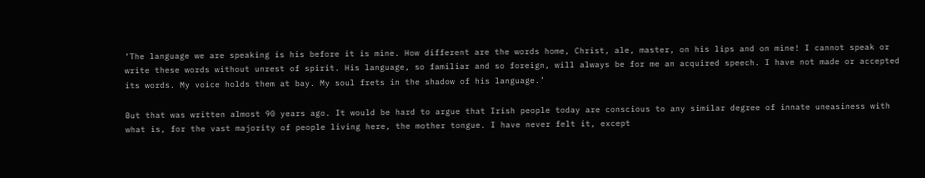‘The language we are speaking is his before it is mine. How different are the words home, Christ, ale, master, on his lips and on mine! I cannot speak or write these words without unrest of spirit. His language, so familiar and so foreign, will always be for me an acquired speech. I have not made or accepted its words. My voice holds them at bay. My soul frets in the shadow of his language.’

But that was written almost 90 years ago. It would be hard to argue that Irish people today are conscious to any similar degree of innate uneasiness with what is, for the vast majority of people living here, the mother tongue. I have never felt it, except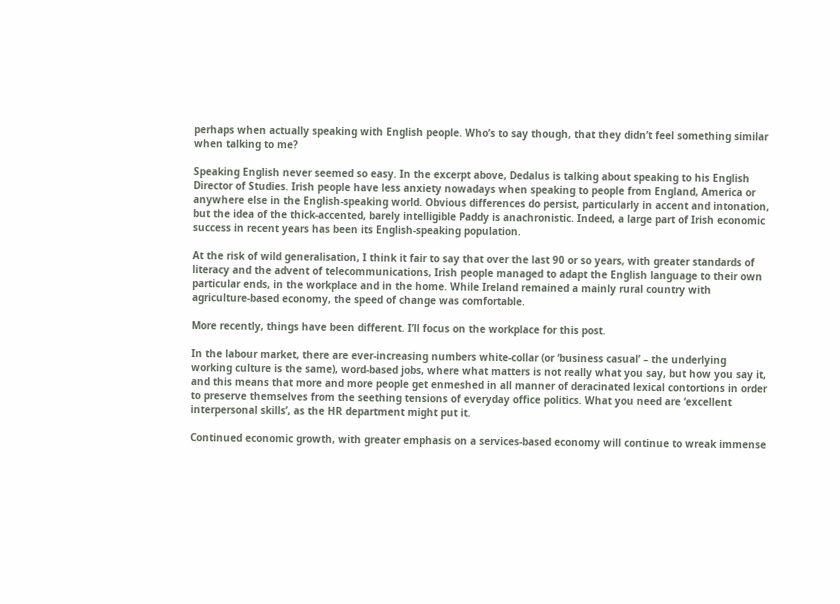perhaps when actually speaking with English people. Who’s to say though, that they didn’t feel something similar when talking to me?

Speaking English never seemed so easy. In the excerpt above, Dedalus is talking about speaking to his English Director of Studies. Irish people have less anxiety nowadays when speaking to people from England, America or anywhere else in the English-speaking world. Obvious differences do persist, particularly in accent and intonation, but the idea of the thick-accented, barely intelligible Paddy is anachronistic. Indeed, a large part of Irish economic success in recent years has been its English-speaking population.

At the risk of wild generalisation, I think it fair to say that over the last 90 or so years, with greater standards of literacy and the advent of telecommunications, Irish people managed to adapt the English language to their own particular ends, in the workplace and in the home. While Ireland remained a mainly rural country with agriculture-based economy, the speed of change was comfortable.

More recently, things have been different. I’ll focus on the workplace for this post.

In the labour market, there are ever-increasing numbers white-collar (or ‘business casual’ – the underlying working culture is the same), word-based jobs, where what matters is not really what you say, but how you say it, and this means that more and more people get enmeshed in all manner of deracinated lexical contortions in order to preserve themselves from the seething tensions of everyday office politics. What you need are ‘excellent interpersonal skills’, as the HR department might put it.

Continued economic growth, with greater emphasis on a services-based economy will continue to wreak immense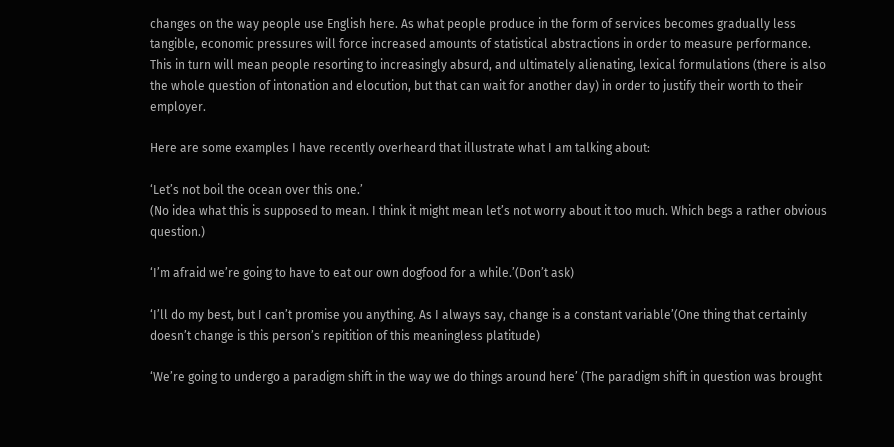changes on the way people use English here. As what people produce in the form of services becomes gradually less tangible, economic pressures will force increased amounts of statistical abstractions in order to measure performance. This in turn will mean people resorting to increasingly absurd, and ultimately alienating, lexical formulations (there is also the whole question of intonation and elocution, but that can wait for another day) in order to justify their worth to their employer.

Here are some examples I have recently overheard that illustrate what I am talking about:

‘Let’s not boil the ocean over this one.’
(No idea what this is supposed to mean. I think it might mean let’s not worry about it too much. Which begs a rather obvious question.)

‘I’m afraid we’re going to have to eat our own dogfood for a while.’(Don’t ask)

‘I’ll do my best, but I can’t promise you anything. As I always say, change is a constant variable’(One thing that certainly doesn’t change is this person’s repitition of this meaningless platitude)

‘We’re going to undergo a paradigm shift in the way we do things around here’ (The paradigm shift in question was brought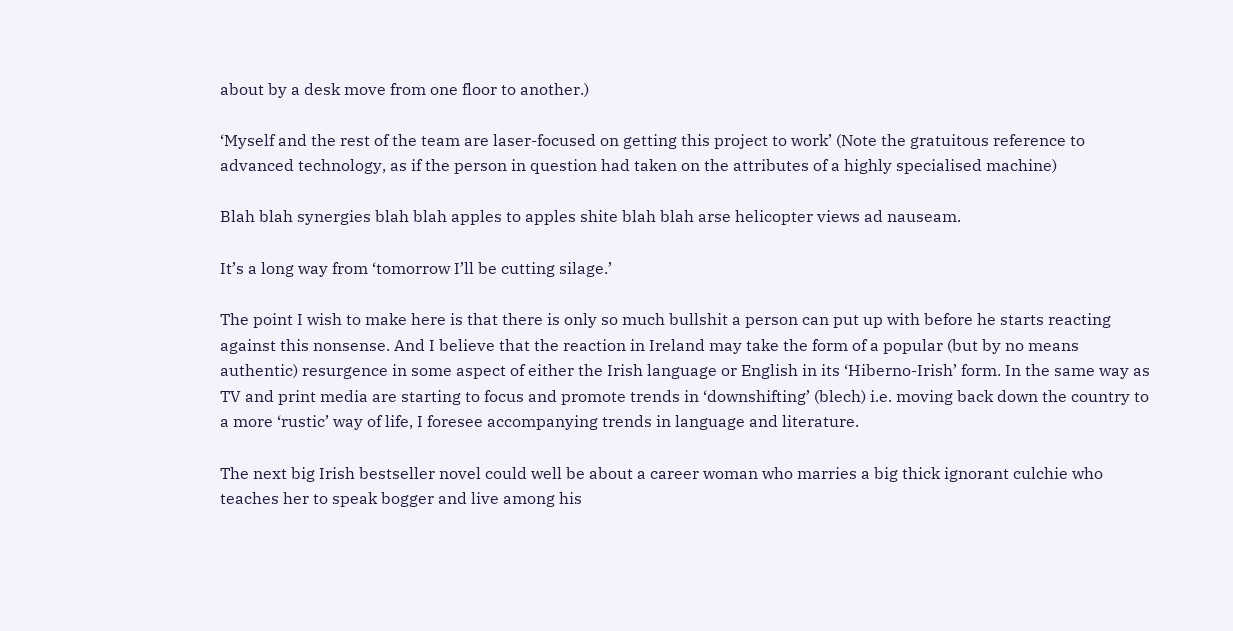about by a desk move from one floor to another.)

‘Myself and the rest of the team are laser-focused on getting this project to work’ (Note the gratuitous reference to advanced technology, as if the person in question had taken on the attributes of a highly specialised machine)

Blah blah synergies blah blah apples to apples shite blah blah arse helicopter views ad nauseam.

It’s a long way from ‘tomorrow I’ll be cutting silage.’

The point I wish to make here is that there is only so much bullshit a person can put up with before he starts reacting against this nonsense. And I believe that the reaction in Ireland may take the form of a popular (but by no means authentic) resurgence in some aspect of either the Irish language or English in its ‘Hiberno-Irish’ form. In the same way as TV and print media are starting to focus and promote trends in ‘downshifting’ (blech) i.e. moving back down the country to a more ‘rustic’ way of life, I foresee accompanying trends in language and literature.

The next big Irish bestseller novel could well be about a career woman who marries a big thick ignorant culchie who teaches her to speak bogger and live among his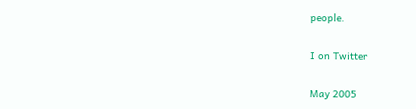people.

I on Twitter

May 2005